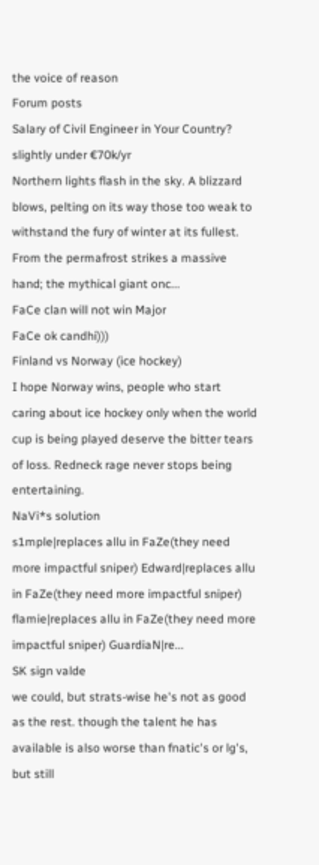the voice of reason
Forum posts
Salary of Civil Engineer in Your Country?
slightly under €70k/yr
Northern lights flash in the sky. A blizzard blows, pelting on its way those too weak to withstand the fury of winter at its fullest. From the permafrost strikes a massive hand; the mythical giant onc...
FaCe clan will not win Major
FaCe ok candhi)))
Finland vs Norway (ice hockey)
I hope Norway wins, people who start caring about ice hockey only when the world cup is being played deserve the bitter tears of loss. Redneck rage never stops being entertaining.
NaVi*s solution
s1mple|replaces allu in FaZe(they need more impactful sniper) Edward|replaces allu in FaZe(they need more impactful sniper) flamie|replaces allu in FaZe(they need more impactful sniper) GuardiaN|re...
SK sign valde
we could, but strats-wise he's not as good as the rest. though the talent he has available is also worse than fnatic's or lg's, but still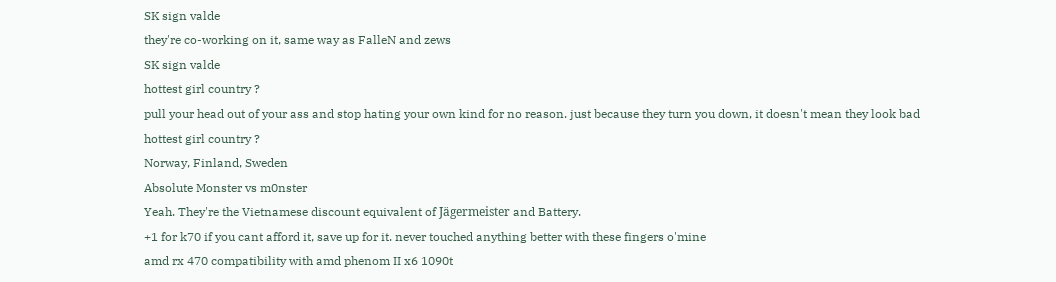SK sign valde
they're co-working on it, same way as FalleN and zews
SK sign valde
hottest girl country ?
pull your head out of your ass and stop hating your own kind for no reason. just because they turn you down, it doesn't mean they look bad
hottest girl country ?
Norway, Finland, Sweden
Absolute Monster vs m0nster
Yeah. They're the Vietnamese discount equivalent of Jägermeister and Battery.
+1 for k70 if you cant afford it, save up for it. never touched anything better with these fingers o'mine
amd rx 470 compatibility with amd phenom II x6 1090t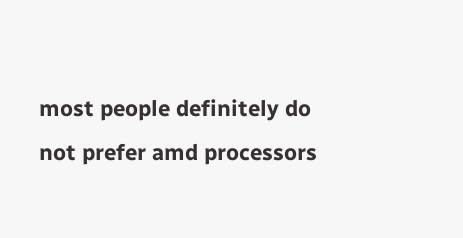most people definitely do not prefer amd processors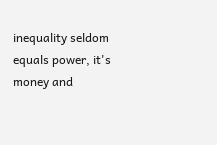inequality seldom equals power, it's money and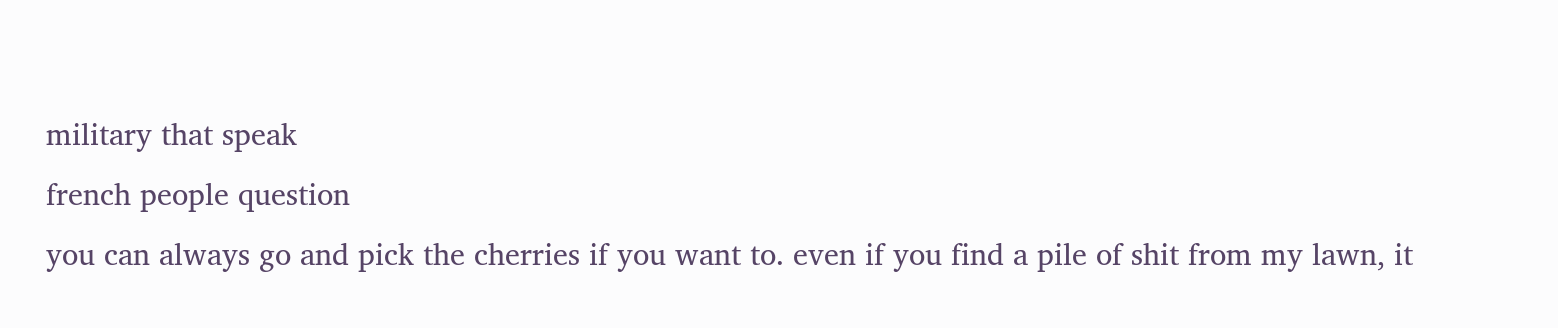military that speak
french people question
you can always go and pick the cherries if you want to. even if you find a pile of shit from my lawn, it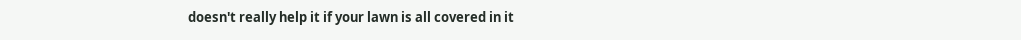doesn't really help it if your lawn is all covered in it